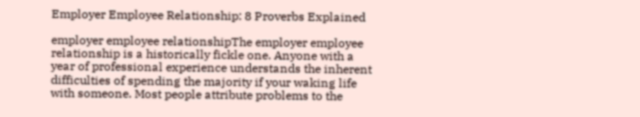Employer Employee Relationship: 8 Proverbs Explained

employer employee relationshipThe employer employee relationship is a historically fickle one. Anyone with a year of professional experience understands the inherent difficulties of spending the majority if your waking life with someone. Most people attribute problems to the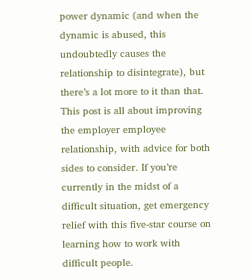power dynamic (and when the dynamic is abused, this undoubtedly causes the relationship to disintegrate), but there’s a lot more to it than that. This post is all about improving the employer employee relationship, with advice for both sides to consider. If you’re currently in the midst of a difficult situation, get emergency relief with this five-star course on learning how to work with difficult people.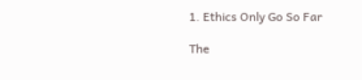1. Ethics Only Go So Far

The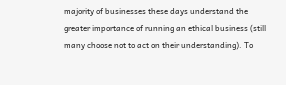majority of businesses these days understand the greater importance of running an ethical business (still many choose not to act on their understanding). To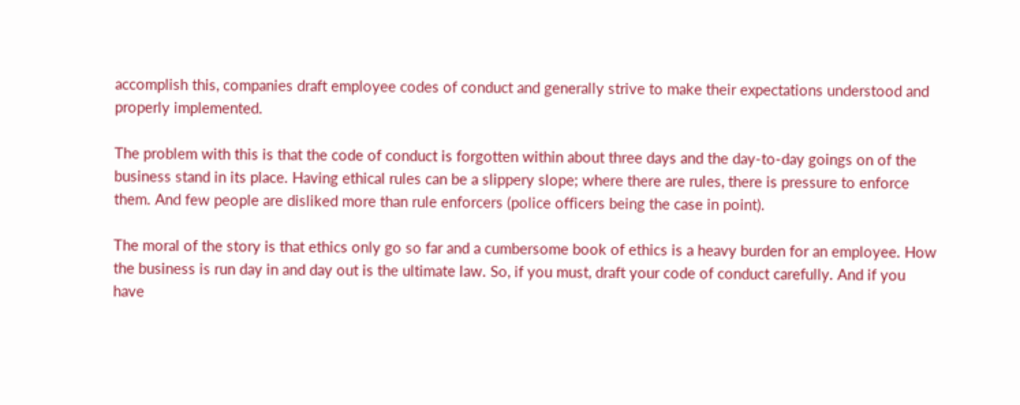accomplish this, companies draft employee codes of conduct and generally strive to make their expectations understood and properly implemented.

The problem with this is that the code of conduct is forgotten within about three days and the day-to-day goings on of the business stand in its place. Having ethical rules can be a slippery slope; where there are rules, there is pressure to enforce them. And few people are disliked more than rule enforcers (police officers being the case in point).

The moral of the story is that ethics only go so far and a cumbersome book of ethics is a heavy burden for an employee. How the business is run day in and day out is the ultimate law. So, if you must, draft your code of conduct carefully. And if you have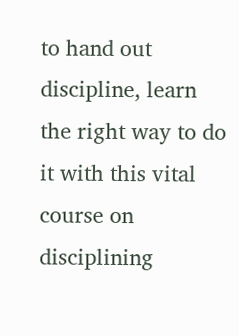to hand out discipline, learn the right way to do it with this vital course on disciplining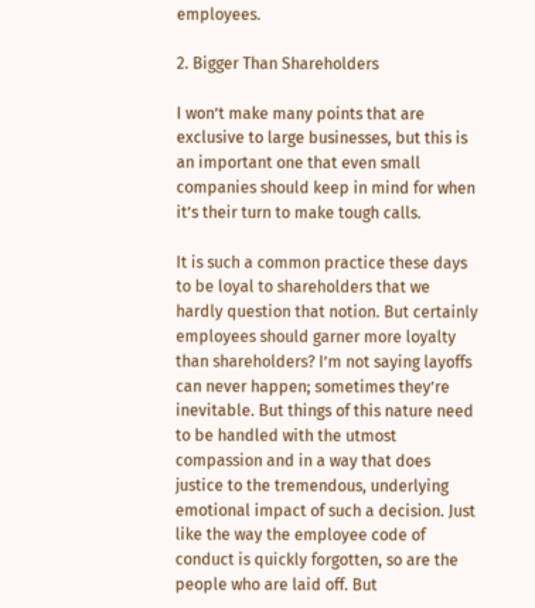employees.

2. Bigger Than Shareholders

I won’t make many points that are exclusive to large businesses, but this is an important one that even small companies should keep in mind for when it’s their turn to make tough calls.

It is such a common practice these days to be loyal to shareholders that we hardly question that notion. But certainly employees should garner more loyalty than shareholders? I’m not saying layoffs can never happen; sometimes they’re inevitable. But things of this nature need to be handled with the utmost compassion and in a way that does justice to the tremendous, underlying emotional impact of such a decision. Just like the way the employee code of conduct is quickly forgotten, so are the people who are laid off. But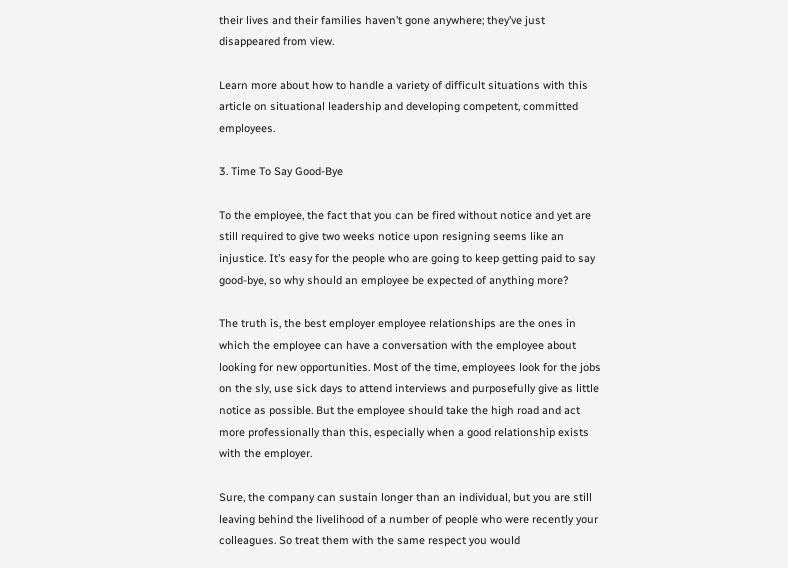their lives and their families haven’t gone anywhere; they’ve just disappeared from view.

Learn more about how to handle a variety of difficult situations with this article on situational leadership and developing competent, committed employees.

3. Time To Say Good-Bye

To the employee, the fact that you can be fired without notice and yet are still required to give two weeks notice upon resigning seems like an injustice. It’s easy for the people who are going to keep getting paid to say good-bye, so why should an employee be expected of anything more?

The truth is, the best employer employee relationships are the ones in which the employee can have a conversation with the employee about looking for new opportunities. Most of the time, employees look for the jobs on the sly, use sick days to attend interviews and purposefully give as little notice as possible. But the employee should take the high road and act more professionally than this, especially when a good relationship exists with the employer.

Sure, the company can sustain longer than an individual, but you are still leaving behind the livelihood of a number of people who were recently your colleagues. So treat them with the same respect you would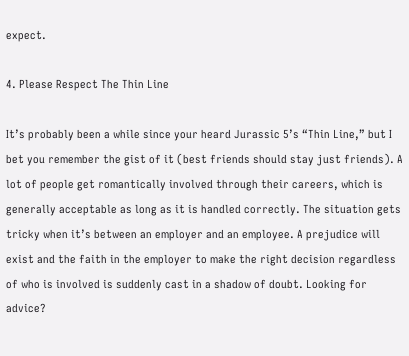expect.

4. Please Respect The Thin Line

It’s probably been a while since your heard Jurassic 5’s “Thin Line,” but I bet you remember the gist of it (best friends should stay just friends). A lot of people get romantically involved through their careers, which is generally acceptable as long as it is handled correctly. The situation gets tricky when it’s between an employer and an employee. A prejudice will exist and the faith in the employer to make the right decision regardless of who is involved is suddenly cast in a shadow of doubt. Looking for advice?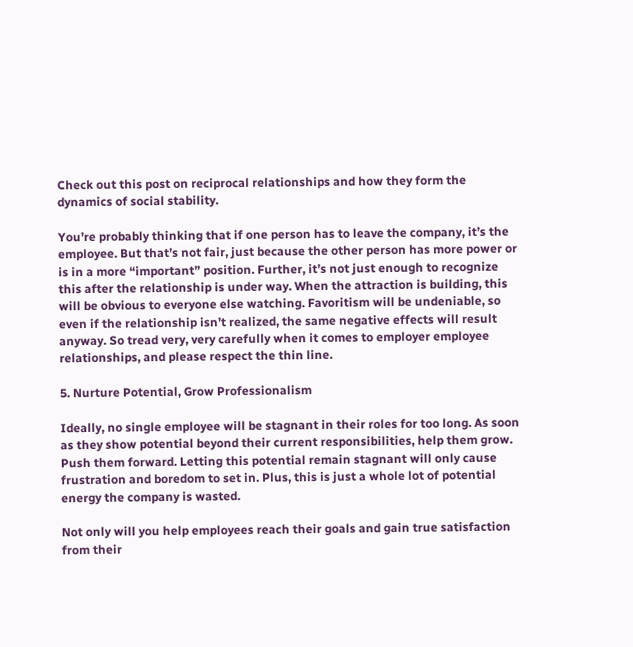Check out this post on reciprocal relationships and how they form the dynamics of social stability.

You’re probably thinking that if one person has to leave the company, it’s the employee. But that’s not fair, just because the other person has more power or is in a more “important” position. Further, it’s not just enough to recognize this after the relationship is under way. When the attraction is building, this will be obvious to everyone else watching. Favoritism will be undeniable, so even if the relationship isn’t realized, the same negative effects will result anyway. So tread very, very carefully when it comes to employer employee relationships, and please respect the thin line.

5. Nurture Potential, Grow Professionalism

Ideally, no single employee will be stagnant in their roles for too long. As soon as they show potential beyond their current responsibilities, help them grow. Push them forward. Letting this potential remain stagnant will only cause frustration and boredom to set in. Plus, this is just a whole lot of potential energy the company is wasted.

Not only will you help employees reach their goals and gain true satisfaction from their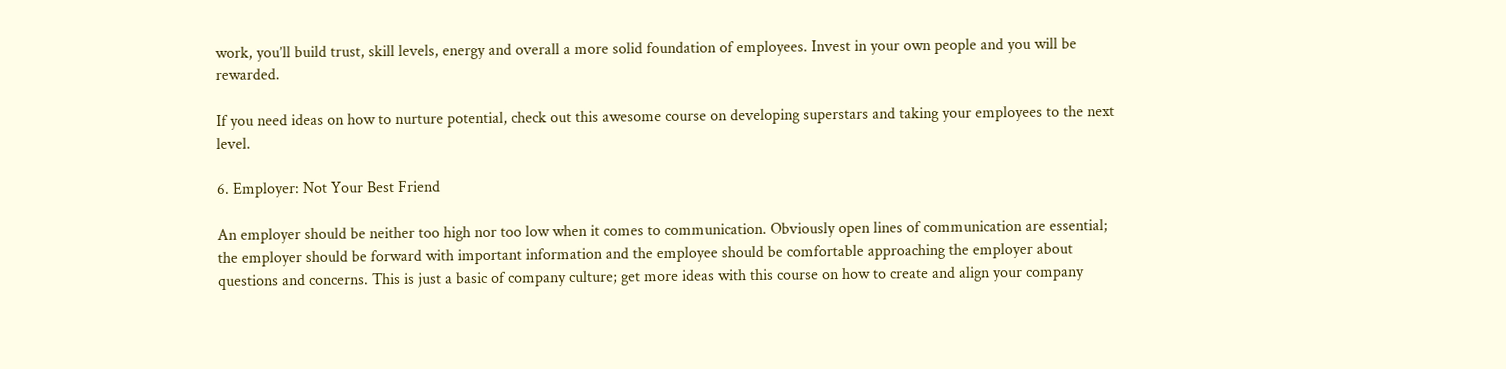work, you’ll build trust, skill levels, energy and overall a more solid foundation of employees. Invest in your own people and you will be rewarded.

If you need ideas on how to nurture potential, check out this awesome course on developing superstars and taking your employees to the next level.

6. Employer: Not Your Best Friend

An employer should be neither too high nor too low when it comes to communication. Obviously open lines of communication are essential; the employer should be forward with important information and the employee should be comfortable approaching the employer about questions and concerns. This is just a basic of company culture; get more ideas with this course on how to create and align your company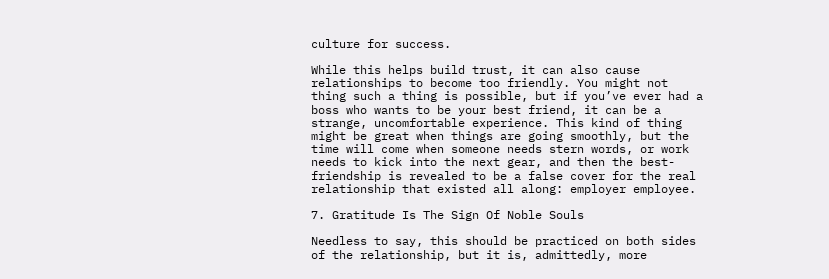culture for success.

While this helps build trust, it can also cause relationships to become too friendly. You might not thing such a thing is possible, but if you’ve ever had a boss who wants to be your best friend, it can be a strange, uncomfortable experience. This kind of thing might be great when things are going smoothly, but the time will come when someone needs stern words, or work needs to kick into the next gear, and then the best-friendship is revealed to be a false cover for the real relationship that existed all along: employer employee.

7. Gratitude Is The Sign Of Noble Souls

Needless to say, this should be practiced on both sides of the relationship, but it is, admittedly, more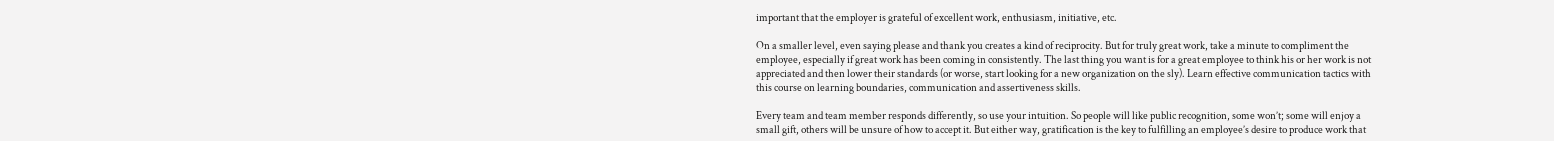important that the employer is grateful of excellent work, enthusiasm, initiative, etc.

On a smaller level, even saying please and thank you creates a kind of reciprocity. But for truly great work, take a minute to compliment the employee, especially if great work has been coming in consistently. The last thing you want is for a great employee to think his or her work is not appreciated and then lower their standards (or worse, start looking for a new organization on the sly). Learn effective communication tactics with this course on learning boundaries, communication and assertiveness skills.

Every team and team member responds differently, so use your intuition. So people will like public recognition, some won’t; some will enjoy a small gift, others will be unsure of how to accept it. But either way, gratification is the key to fulfilling an employee’s desire to produce work that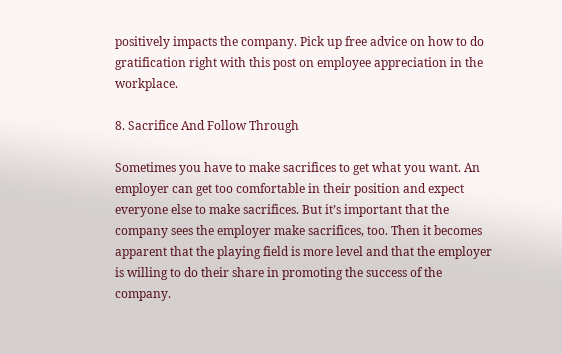positively impacts the company. Pick up free advice on how to do gratification right with this post on employee appreciation in the workplace.

8. Sacrifice And Follow Through

Sometimes you have to make sacrifices to get what you want. An employer can get too comfortable in their position and expect everyone else to make sacrifices. But it’s important that the company sees the employer make sacrifices, too. Then it becomes apparent that the playing field is more level and that the employer is willing to do their share in promoting the success of the company.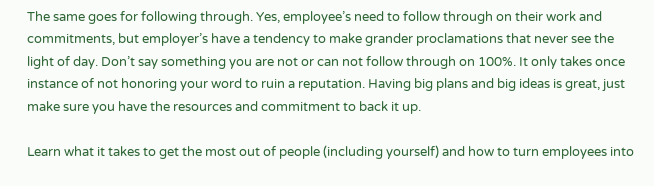The same goes for following through. Yes, employee’s need to follow through on their work and commitments, but employer’s have a tendency to make grander proclamations that never see the light of day. Don’t say something you are not or can not follow through on 100%. It only takes once instance of not honoring your word to ruin a reputation. Having big plans and big ideas is great, just make sure you have the resources and commitment to back it up.

Learn what it takes to get the most out of people (including yourself) and how to turn employees into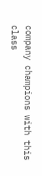company champions with this class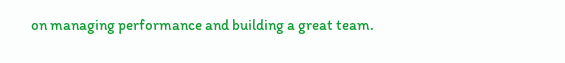on managing performance and building a great team.